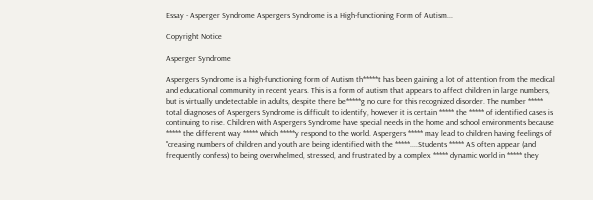Essay - Asperger Syndrome Aspergers Syndrome is a High-functioning Form of Autism...

Copyright Notice

Asperger Syndrome

Aspergers Syndrome is a high-functioning form of Autism th*****t has been gaining a lot of attention from the medical and educational community in recent years. This is a form of autism that appears to affect children in large numbers, but is virtually undetectable in adults, despite there be*****g no cure for this recognized disorder. The number ***** total diagnoses of Aspergers Syndrome is difficult to identify, however it is certain ***** the ***** of identified cases is continuing to rise. Children with Aspergers Syndrome have special needs in the home and school environments because ***** the different way ***** which *****y respond to the world. Aspergers ***** may lead to children having feelings of "creasing numbers of children and youth are being identified with the *****....Students ***** AS often appear (and frequently confess) to being overwhelmed, stressed, and frustrated by a complex ***** dynamic world in ***** they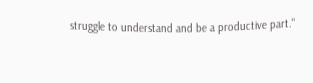struggle to understand and be a productive part."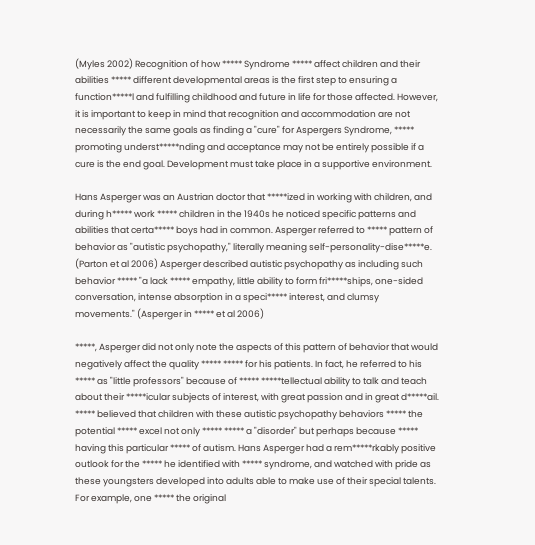(Myles 2002) Recognition of how ***** Syndrome ***** affect children and their abilities ***** different developmental areas is the first step to ensuring a function*****l and fulfilling childhood and future in life for those affected. However, it is important to keep in mind that recognition and accommodation are not necessarily the same goals as finding a "cure" for Aspergers Syndrome, ***** promoting underst*****nding and acceptance may not be entirely possible if a cure is the end goal. Development must take place in a supportive environment.

Hans Asperger was an Austrian doctor that *****ized in working with children, and during h***** work ***** children in the 1940s he noticed specific patterns and abilities that certa***** boys had in common. Asperger referred to ***** pattern of behavior as "autistic psychopathy," literally meaning self-personality-dise*****e. (Parton et al 2006) Asperger described autistic psychopathy as including such behavior ***** "a lack ***** empathy, little ability to form fri*****ships, one-sided conversation, intense absorption in a speci***** interest, and clumsy movements." (Asperger in ***** et al 2006)

*****, Asperger did not only note the aspects of this pattern of behavior that would negatively affect the quality ***** ***** for his patients. In fact, he referred to his ***** as "little professors" because of ***** *****tellectual ability to talk and teach about their *****icular subjects of interest, with great passion and in great d*****ail. ***** believed that children with these autistic psychopathy behaviors ***** the potential ***** excel not only ***** ***** a "disorder" but perhaps because ***** having this particular ***** of autism. Hans Asperger had a rem*****rkably positive outlook for the ***** he identified with ***** syndrome, and watched with pride as these youngsters developed into adults able to make use of their special talents. For example, one ***** the original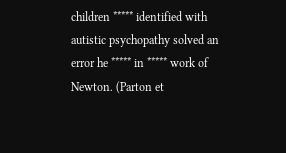children ***** identified with autistic psychopathy solved an error he ***** in ***** work of Newton. (Parton et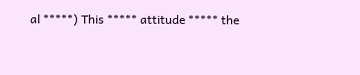al *****) This ***** attitude ***** the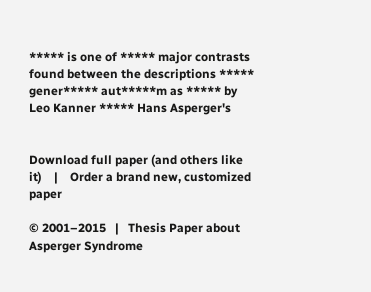***** is one of ***** major contrasts found between the descriptions ***** gener***** aut*****m as ***** by Leo Kanner ***** Hans Asperger's


Download full paper (and others like it)    |    Order a brand new, customized paper

© 2001–2015   |   Thesis Paper about Asperger Syndrome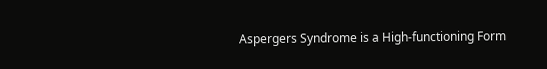Aspergers Syndrome is a High-functioning Form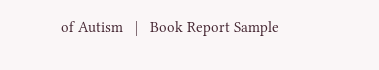of Autism   |   Book Report Sample